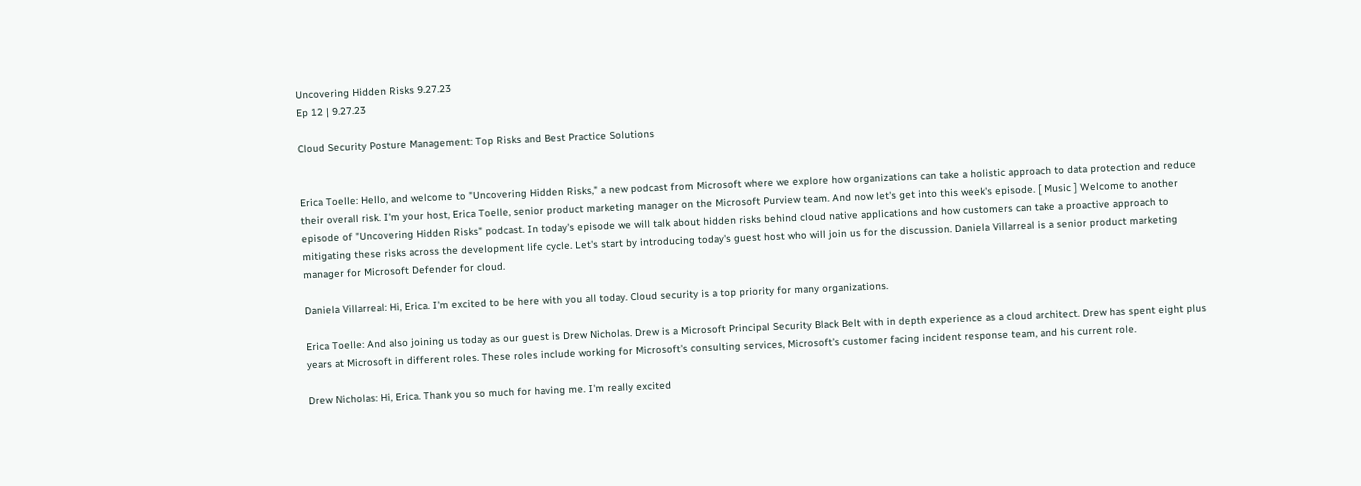Uncovering Hidden Risks 9.27.23
Ep 12 | 9.27.23

Cloud Security Posture Management: Top Risks and Best Practice Solutions


Erica Toelle: Hello, and welcome to "Uncovering Hidden Risks," a new podcast from Microsoft where we explore how organizations can take a holistic approach to data protection and reduce their overall risk. I'm your host, Erica Toelle, senior product marketing manager on the Microsoft Purview team. And now let's get into this week's episode. [ Music ] Welcome to another episode of "Uncovering Hidden Risks" podcast. In today's episode we will talk about hidden risks behind cloud native applications and how customers can take a proactive approach to mitigating these risks across the development life cycle. Let's start by introducing today's guest host who will join us for the discussion. Daniela Villarreal is a senior product marketing manager for Microsoft Defender for cloud.

Daniela Villarreal: Hi, Erica. I'm excited to be here with you all today. Cloud security is a top priority for many organizations.

Erica Toelle: And also joining us today as our guest is Drew Nicholas. Drew is a Microsoft Principal Security Black Belt with in depth experience as a cloud architect. Drew has spent eight plus years at Microsoft in different roles. These roles include working for Microsoft's consulting services, Microsoft's customer facing incident response team, and his current role.

Drew Nicholas: Hi, Erica. Thank you so much for having me. I'm really excited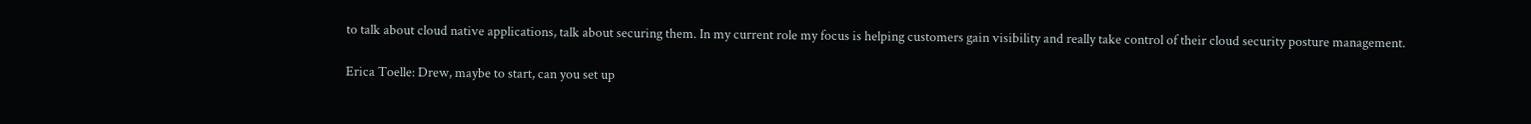to talk about cloud native applications, talk about securing them. In my current role my focus is helping customers gain visibility and really take control of their cloud security posture management.

Erica Toelle: Drew, maybe to start, can you set up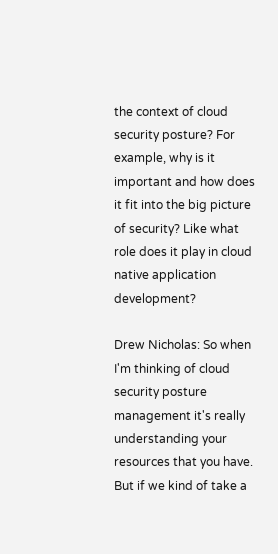the context of cloud security posture? For example, why is it important and how does it fit into the big picture of security? Like what role does it play in cloud native application development?

Drew Nicholas: So when I'm thinking of cloud security posture management it's really understanding your resources that you have. But if we kind of take a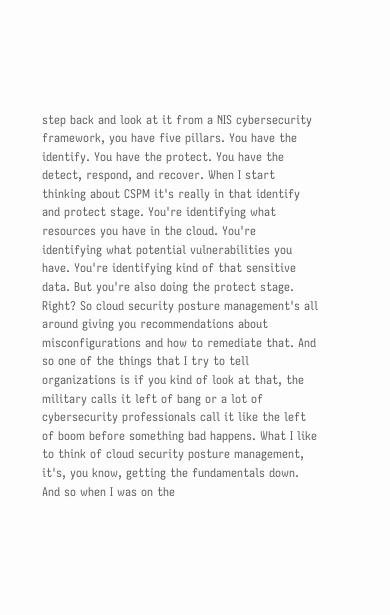step back and look at it from a NIS cybersecurity framework, you have five pillars. You have the identify. You have the protect. You have the detect, respond, and recover. When I start thinking about CSPM it's really in that identify and protect stage. You're identifying what resources you have in the cloud. You're identifying what potential vulnerabilities you have. You're identifying kind of that sensitive data. But you're also doing the protect stage. Right? So cloud security posture management's all around giving you recommendations about misconfigurations and how to remediate that. And so one of the things that I try to tell organizations is if you kind of look at that, the military calls it left of bang or a lot of cybersecurity professionals call it like the left of boom before something bad happens. What I like to think of cloud security posture management, it's, you know, getting the fundamentals down. And so when I was on the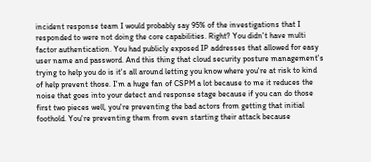incident response team I would probably say 95% of the investigations that I responded to were not doing the core capabilities. Right? You didn't have multi factor authentication. You had publicly exposed IP addresses that allowed for easy user name and password. And this thing that cloud security posture management's trying to help you do is it's all around letting you know where you're at risk to kind of help prevent those. I'm a huge fan of CSPM a lot because to me it reduces the noise that goes into your detect and response stage because if you can do those first two pieces well, you're preventing the bad actors from getting that initial foothold. You're preventing them from even starting their attack because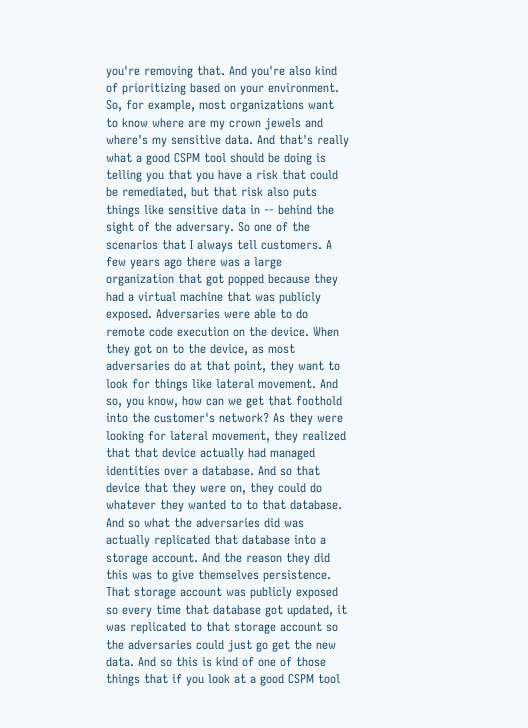you're removing that. And you're also kind of prioritizing based on your environment. So, for example, most organizations want to know where are my crown jewels and where's my sensitive data. And that's really what a good CSPM tool should be doing is telling you that you have a risk that could be remediated, but that risk also puts things like sensitive data in -- behind the sight of the adversary. So one of the scenarios that I always tell customers. A few years ago there was a large organization that got popped because they had a virtual machine that was publicly exposed. Adversaries were able to do remote code execution on the device. When they got on to the device, as most adversaries do at that point, they want to look for things like lateral movement. And so, you know, how can we get that foothold into the customer's network? As they were looking for lateral movement, they realized that that device actually had managed identities over a database. And so that device that they were on, they could do whatever they wanted to to that database. And so what the adversaries did was actually replicated that database into a storage account. And the reason they did this was to give themselves persistence. That storage account was publicly exposed so every time that database got updated, it was replicated to that storage account so the adversaries could just go get the new data. And so this is kind of one of those things that if you look at a good CSPM tool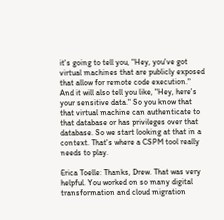it's going to tell you, "Hey, you've got virtual machines that are publicly exposed that allow for remote code execution." And it will also tell you like, "Hey, here's your sensitive data." So you know that that virtual machine can authenticate to that database or has privileges over that database. So we start looking at that in a context. That's where a CSPM tool really needs to play.

Erica Toelle: Thanks, Drew. That was very helpful. You worked on so many digital transformation and cloud migration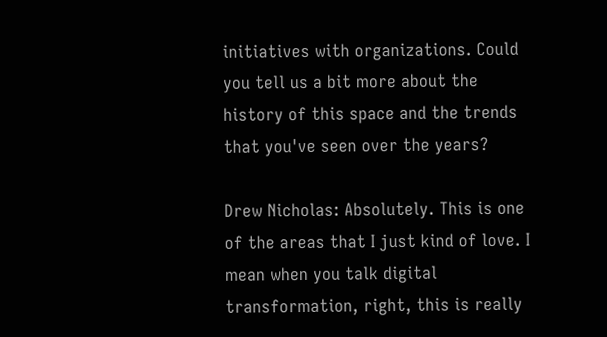initiatives with organizations. Could you tell us a bit more about the history of this space and the trends that you've seen over the years?

Drew Nicholas: Absolutely. This is one of the areas that I just kind of love. I mean when you talk digital transformation, right, this is really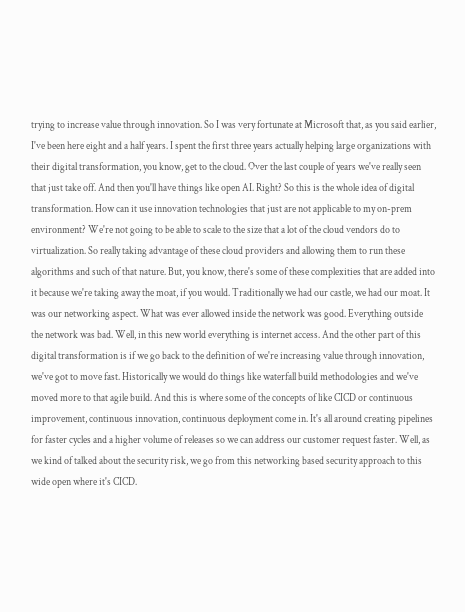trying to increase value through innovation. So I was very fortunate at Microsoft that, as you said earlier, I've been here eight and a half years. I spent the first three years actually helping large organizations with their digital transformation, you know, get to the cloud. Over the last couple of years we've really seen that just take off. And then you'll have things like open AI. Right? So this is the whole idea of digital transformation. How can it use innovation technologies that just are not applicable to my on-prem environment? We're not going to be able to scale to the size that a lot of the cloud vendors do to virtualization. So really taking advantage of these cloud providers and allowing them to run these algorithms and such of that nature. But, you know, there's some of these complexities that are added into it because we're taking away the moat, if you would. Traditionally we had our castle, we had our moat. It was our networking aspect. What was ever allowed inside the network was good. Everything outside the network was bad. Well, in this new world everything is internet access. And the other part of this digital transformation is if we go back to the definition of we're increasing value through innovation, we've got to move fast. Historically we would do things like waterfall build methodologies and we've moved more to that agile build. And this is where some of the concepts of like CICD or continuous improvement, continuous innovation, continuous deployment come in. It's all around creating pipelines for faster cycles and a higher volume of releases so we can address our customer request faster. Well, as we kind of talked about the security risk, we go from this networking based security approach to this wide open where it's CICD.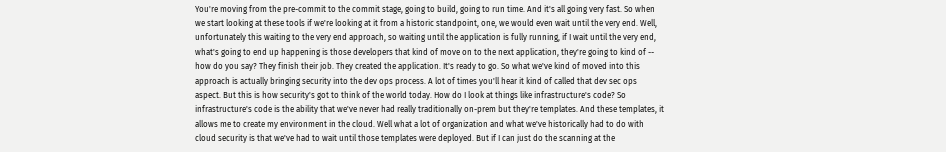You're moving from the pre-commit to the commit stage, going to build, going to run time. And it's all going very fast. So when we start looking at these tools if we're looking at it from a historic standpoint, one, we would even wait until the very end. Well, unfortunately this waiting to the very end approach, so waiting until the application is fully running, if I wait until the very end, what's going to end up happening is those developers that kind of move on to the next application, they're going to kind of -- how do you say? They finish their job. They created the application. It's ready to go. So what we've kind of moved into this approach is actually bringing security into the dev ops process. A lot of times you'll hear it kind of called that dev sec ops aspect. But this is how security's got to think of the world today. How do I look at things like infrastructure's code? So infrastructure's code is the ability that we've never had really traditionally on-prem but they're templates. And these templates, it allows me to create my environment in the cloud. Well what a lot of organization and what we've historically had to do with cloud security is that we've had to wait until those templates were deployed. But if I can just do the scanning at the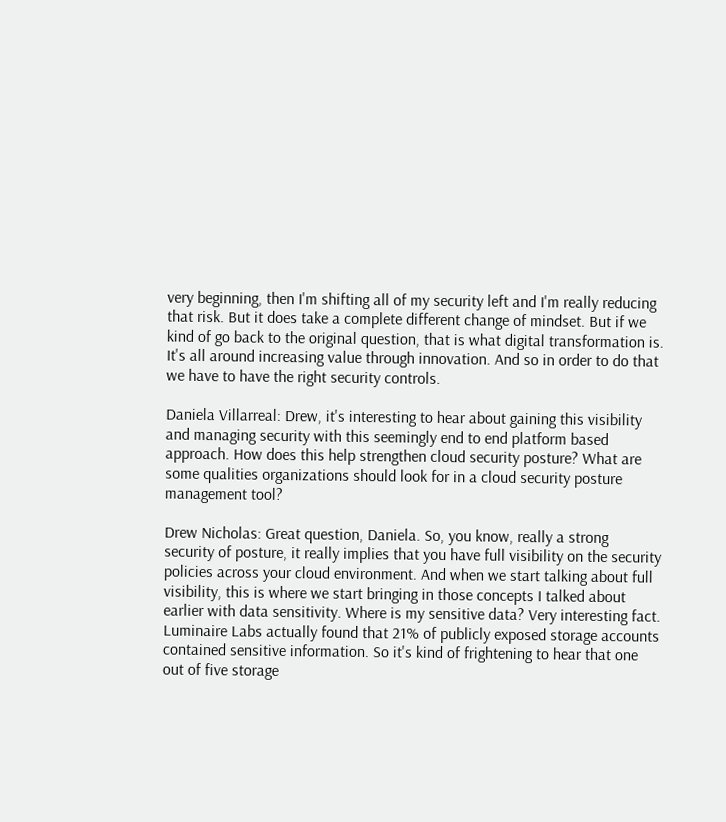very beginning, then I'm shifting all of my security left and I'm really reducing that risk. But it does take a complete different change of mindset. But if we kind of go back to the original question, that is what digital transformation is. It's all around increasing value through innovation. And so in order to do that we have to have the right security controls.

Daniela Villarreal: Drew, it's interesting to hear about gaining this visibility and managing security with this seemingly end to end platform based approach. How does this help strengthen cloud security posture? What are some qualities organizations should look for in a cloud security posture management tool?

Drew Nicholas: Great question, Daniela. So, you know, really a strong security of posture, it really implies that you have full visibility on the security policies across your cloud environment. And when we start talking about full visibility, this is where we start bringing in those concepts I talked about earlier with data sensitivity. Where is my sensitive data? Very interesting fact. Luminaire Labs actually found that 21% of publicly exposed storage accounts contained sensitive information. So it's kind of frightening to hear that one out of five storage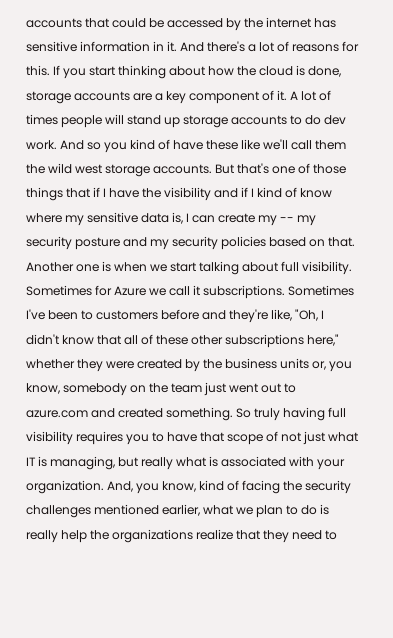accounts that could be accessed by the internet has sensitive information in it. And there's a lot of reasons for this. If you start thinking about how the cloud is done, storage accounts are a key component of it. A lot of times people will stand up storage accounts to do dev work. And so you kind of have these like we'll call them the wild west storage accounts. But that's one of those things that if I have the visibility and if I kind of know where my sensitive data is, I can create my -- my security posture and my security policies based on that. Another one is when we start talking about full visibility. Sometimes for Azure we call it subscriptions. Sometimes I've been to customers before and they're like, "Oh, I didn't know that all of these other subscriptions here," whether they were created by the business units or, you know, somebody on the team just went out to azure.com and created something. So truly having full visibility requires you to have that scope of not just what IT is managing, but really what is associated with your organization. And, you know, kind of facing the security challenges mentioned earlier, what we plan to do is really help the organizations realize that they need to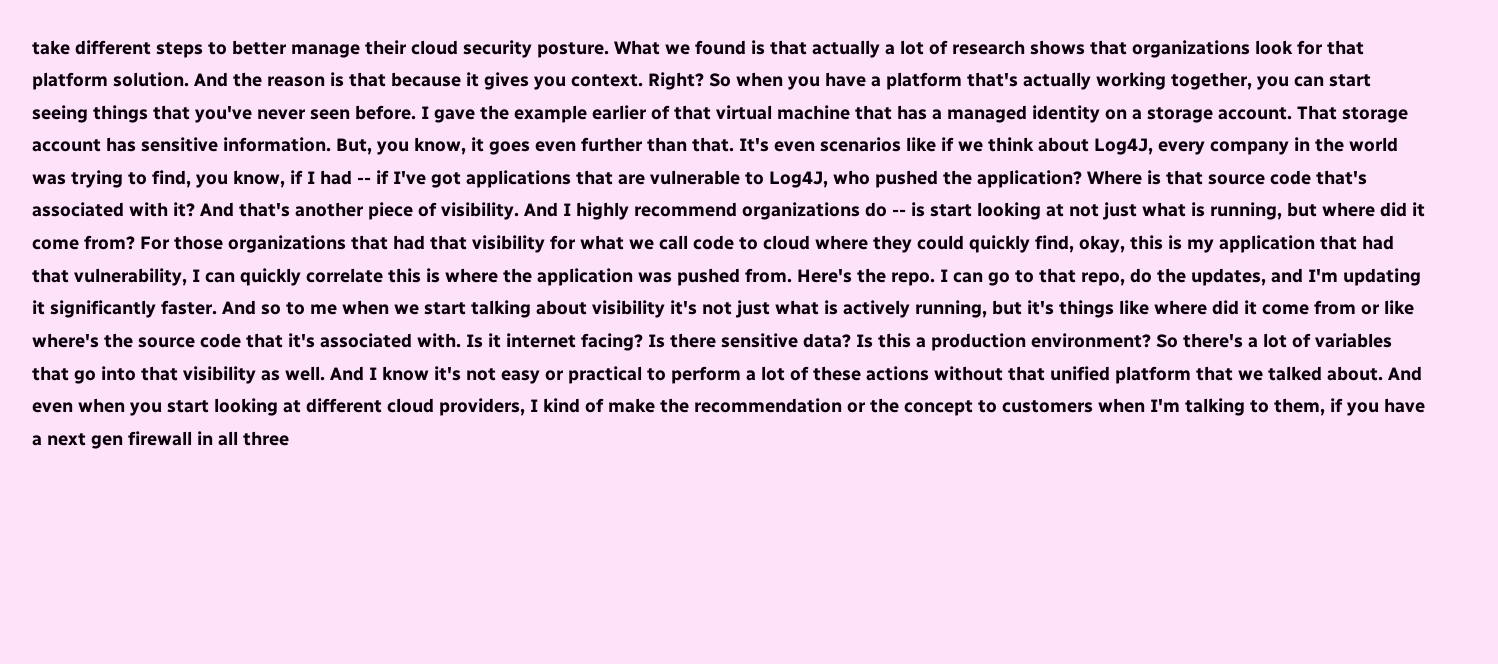take different steps to better manage their cloud security posture. What we found is that actually a lot of research shows that organizations look for that platform solution. And the reason is that because it gives you context. Right? So when you have a platform that's actually working together, you can start seeing things that you've never seen before. I gave the example earlier of that virtual machine that has a managed identity on a storage account. That storage account has sensitive information. But, you know, it goes even further than that. It's even scenarios like if we think about Log4J, every company in the world was trying to find, you know, if I had -- if I've got applications that are vulnerable to Log4J, who pushed the application? Where is that source code that's associated with it? And that's another piece of visibility. And I highly recommend organizations do -- is start looking at not just what is running, but where did it come from? For those organizations that had that visibility for what we call code to cloud where they could quickly find, okay, this is my application that had that vulnerability, I can quickly correlate this is where the application was pushed from. Here's the repo. I can go to that repo, do the updates, and I'm updating it significantly faster. And so to me when we start talking about visibility it's not just what is actively running, but it's things like where did it come from or like where's the source code that it's associated with. Is it internet facing? Is there sensitive data? Is this a production environment? So there's a lot of variables that go into that visibility as well. And I know it's not easy or practical to perform a lot of these actions without that unified platform that we talked about. And even when you start looking at different cloud providers, I kind of make the recommendation or the concept to customers when I'm talking to them, if you have a next gen firewall in all three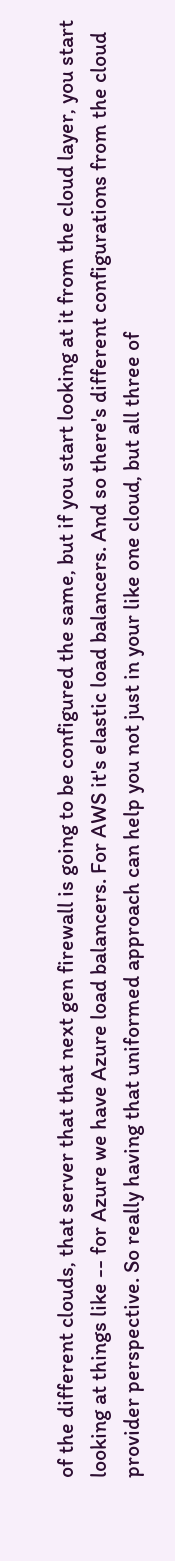of the different clouds, that server that that next gen firewall is going to be configured the same, but if you start looking at it from the cloud layer, you start looking at things like -- for Azure we have Azure load balancers. For AWS it's elastic load balancers. And so there's different configurations from the cloud provider perspective. So really having that uniformed approach can help you not just in your like one cloud, but all three of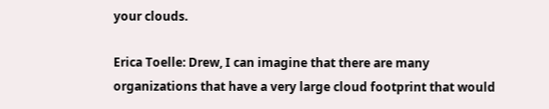your clouds.

Erica Toelle: Drew, I can imagine that there are many organizations that have a very large cloud footprint that would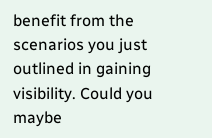benefit from the scenarios you just outlined in gaining visibility. Could you maybe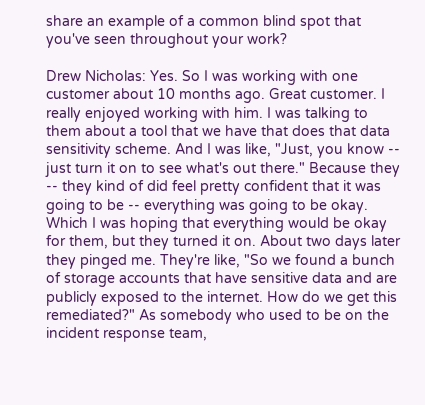share an example of a common blind spot that you've seen throughout your work?

Drew Nicholas: Yes. So I was working with one customer about 10 months ago. Great customer. I really enjoyed working with him. I was talking to them about a tool that we have that does that data sensitivity scheme. And I was like, "Just, you know -- just turn it on to see what's out there." Because they -- they kind of did feel pretty confident that it was going to be -- everything was going to be okay. Which I was hoping that everything would be okay for them, but they turned it on. About two days later they pinged me. They're like, "So we found a bunch of storage accounts that have sensitive data and are publicly exposed to the internet. How do we get this remediated?" As somebody who used to be on the incident response team,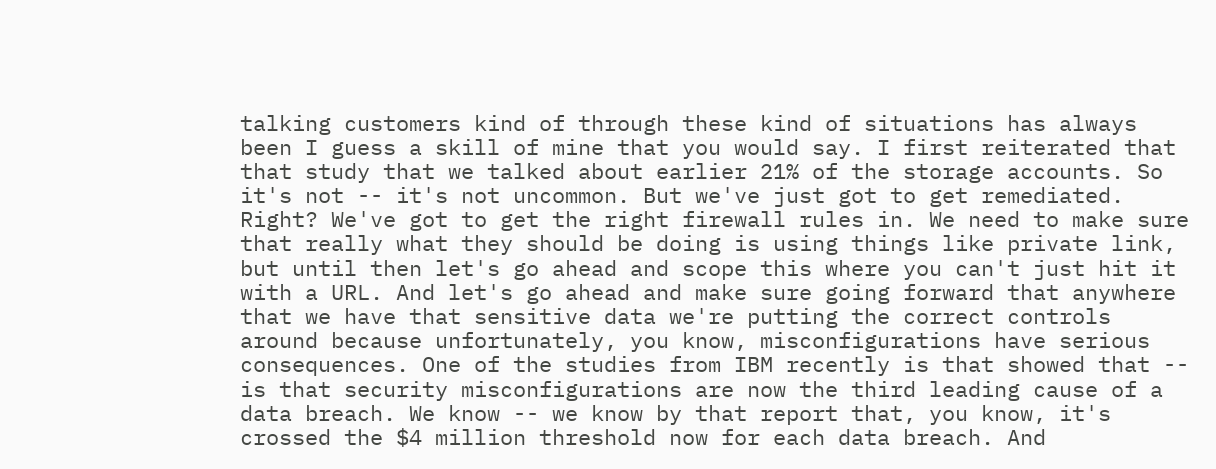talking customers kind of through these kind of situations has always been I guess a skill of mine that you would say. I first reiterated that that study that we talked about earlier 21% of the storage accounts. So it's not -- it's not uncommon. But we've just got to get remediated. Right? We've got to get the right firewall rules in. We need to make sure that really what they should be doing is using things like private link, but until then let's go ahead and scope this where you can't just hit it with a URL. And let's go ahead and make sure going forward that anywhere that we have that sensitive data we're putting the correct controls around because unfortunately, you know, misconfigurations have serious consequences. One of the studies from IBM recently is that showed that -- is that security misconfigurations are now the third leading cause of a data breach. We know -- we know by that report that, you know, it's crossed the $4 million threshold now for each data breach. And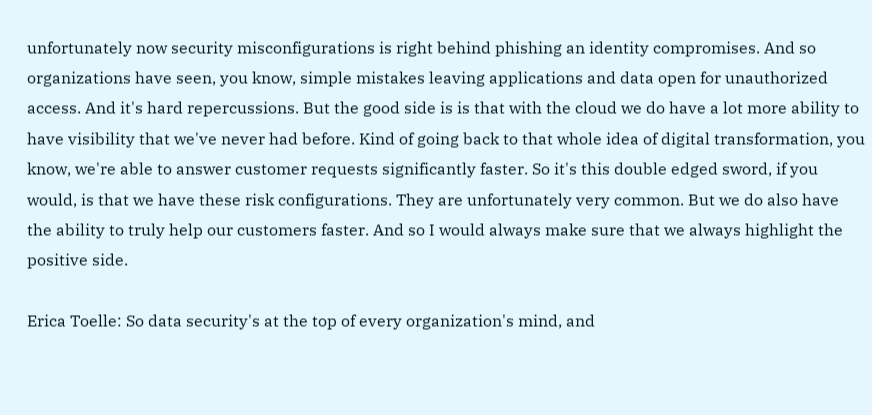unfortunately now security misconfigurations is right behind phishing an identity compromises. And so organizations have seen, you know, simple mistakes leaving applications and data open for unauthorized access. And it's hard repercussions. But the good side is is that with the cloud we do have a lot more ability to have visibility that we've never had before. Kind of going back to that whole idea of digital transformation, you know, we're able to answer customer requests significantly faster. So it's this double edged sword, if you would, is that we have these risk configurations. They are unfortunately very common. But we do also have the ability to truly help our customers faster. And so I would always make sure that we always highlight the positive side.

Erica Toelle: So data security's at the top of every organization's mind, and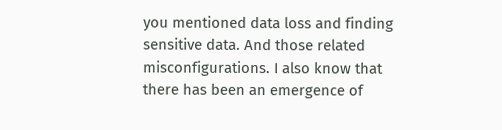you mentioned data loss and finding sensitive data. And those related misconfigurations. I also know that there has been an emergence of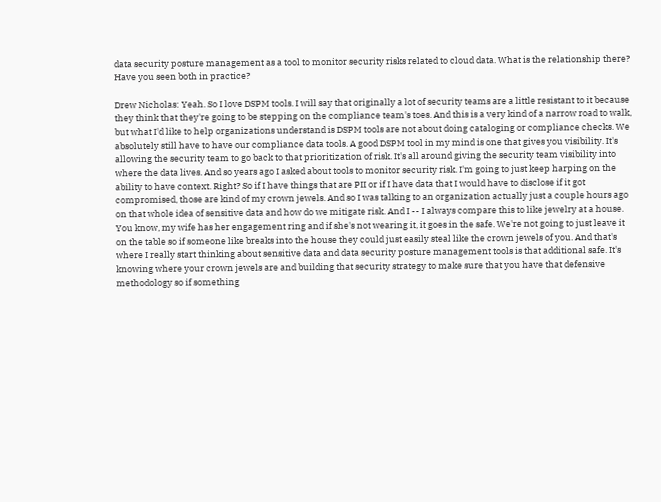data security posture management as a tool to monitor security risks related to cloud data. What is the relationship there? Have you seen both in practice?

Drew Nicholas: Yeah. So I love DSPM tools. I will say that originally a lot of security teams are a little resistant to it because they think that they're going to be stepping on the compliance team's toes. And this is a very kind of a narrow road to walk, but what I'd like to help organizations understand is DSPM tools are not about doing cataloging or compliance checks. We absolutely still have to have our compliance data tools. A good DSPM tool in my mind is one that gives you visibility. It's allowing the security team to go back to that prioritization of risk. It's all around giving the security team visibility into where the data lives. And so years ago I asked about tools to monitor security risk. I'm going to just keep harping on the ability to have context. Right? So if I have things that are PII or if I have data that I would have to disclose if it got compromised, those are kind of my crown jewels. And so I was talking to an organization actually just a couple hours ago on that whole idea of sensitive data and how do we mitigate risk. And I -- I always compare this to like jewelry at a house. You know, my wife has her engagement ring and if she's not wearing it, it goes in the safe. We're not going to just leave it on the table so if someone like breaks into the house they could just easily steal like the crown jewels of you. And that's where I really start thinking about sensitive data and data security posture management tools is that additional safe. It's knowing where your crown jewels are and building that security strategy to make sure that you have that defensive methodology so if something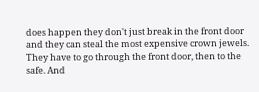does happen they don't just break in the front door and they can steal the most expensive crown jewels. They have to go through the front door, then to the safe. And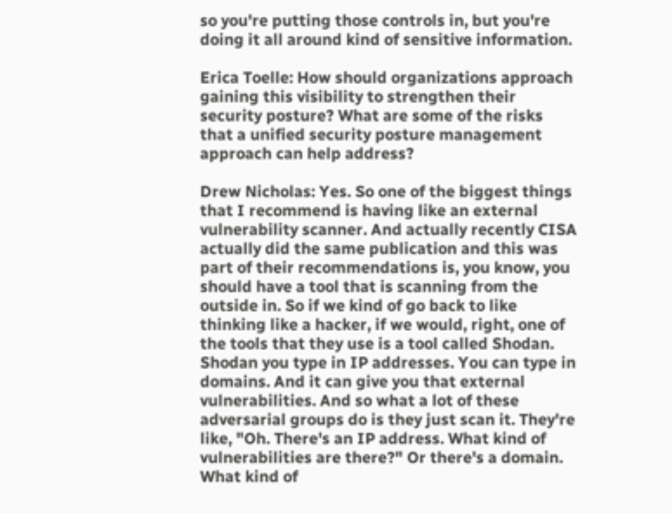so you're putting those controls in, but you're doing it all around kind of sensitive information.

Erica Toelle: How should organizations approach gaining this visibility to strengthen their security posture? What are some of the risks that a unified security posture management approach can help address?

Drew Nicholas: Yes. So one of the biggest things that I recommend is having like an external vulnerability scanner. And actually recently CISA actually did the same publication and this was part of their recommendations is, you know, you should have a tool that is scanning from the outside in. So if we kind of go back to like thinking like a hacker, if we would, right, one of the tools that they use is a tool called Shodan. Shodan you type in IP addresses. You can type in domains. And it can give you that external vulnerabilities. And so what a lot of these adversarial groups do is they just scan it. They're like, "Oh. There's an IP address. What kind of vulnerabilities are there?" Or there's a domain. What kind of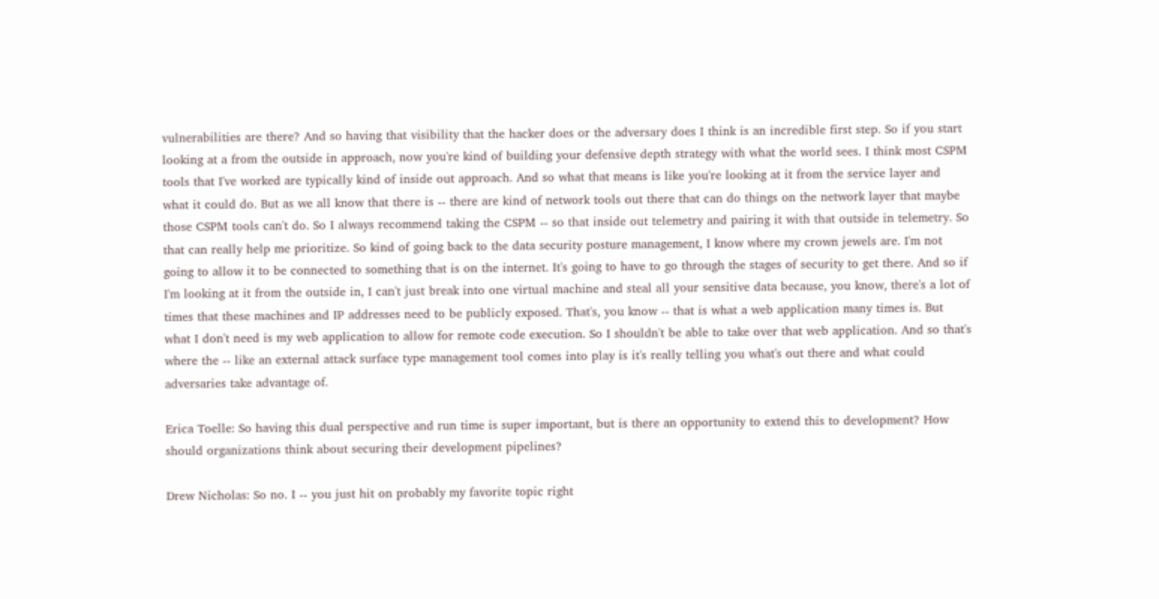vulnerabilities are there? And so having that visibility that the hacker does or the adversary does I think is an incredible first step. So if you start looking at a from the outside in approach, now you're kind of building your defensive depth strategy with what the world sees. I think most CSPM tools that I've worked are typically kind of inside out approach. And so what that means is like you're looking at it from the service layer and what it could do. But as we all know that there is -- there are kind of network tools out there that can do things on the network layer that maybe those CSPM tools can't do. So I always recommend taking the CSPM -- so that inside out telemetry and pairing it with that outside in telemetry. So that can really help me prioritize. So kind of going back to the data security posture management, I know where my crown jewels are. I'm not going to allow it to be connected to something that is on the internet. It's going to have to go through the stages of security to get there. And so if I'm looking at it from the outside in, I can't just break into one virtual machine and steal all your sensitive data because, you know, there's a lot of times that these machines and IP addresses need to be publicly exposed. That's, you know -- that is what a web application many times is. But what I don't need is my web application to allow for remote code execution. So I shouldn't be able to take over that web application. And so that's where the -- like an external attack surface type management tool comes into play is it's really telling you what's out there and what could adversaries take advantage of.

Erica Toelle: So having this dual perspective and run time is super important, but is there an opportunity to extend this to development? How should organizations think about securing their development pipelines?

Drew Nicholas: So no. I -- you just hit on probably my favorite topic right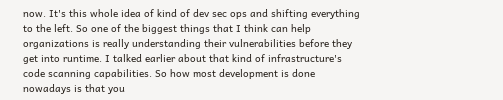now. It's this whole idea of kind of dev sec ops and shifting everything to the left. So one of the biggest things that I think can help organizations is really understanding their vulnerabilities before they get into runtime. I talked earlier about that kind of infrastructure's code scanning capabilities. So how most development is done nowadays is that you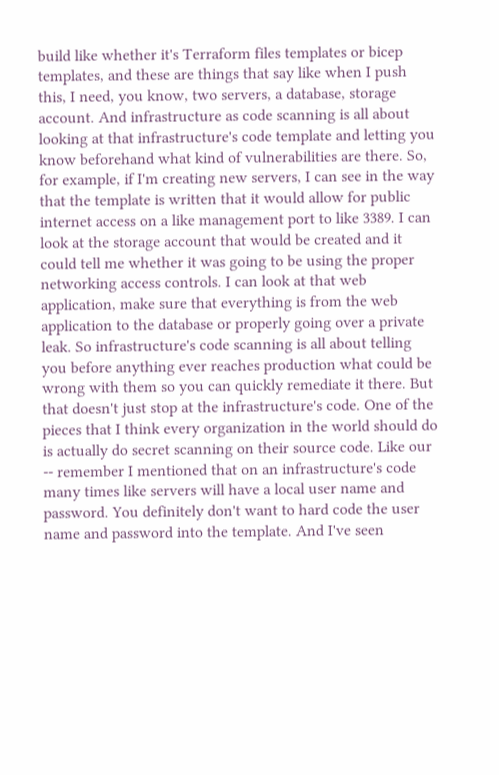build like whether it's Terraform files templates or bicep templates, and these are things that say like when I push this, I need, you know, two servers, a database, storage account. And infrastructure as code scanning is all about looking at that infrastructure's code template and letting you know beforehand what kind of vulnerabilities are there. So, for example, if I'm creating new servers, I can see in the way that the template is written that it would allow for public internet access on a like management port to like 3389. I can look at the storage account that would be created and it could tell me whether it was going to be using the proper networking access controls. I can look at that web application, make sure that everything is from the web application to the database or properly going over a private leak. So infrastructure's code scanning is all about telling you before anything ever reaches production what could be wrong with them so you can quickly remediate it there. But that doesn't just stop at the infrastructure's code. One of the pieces that I think every organization in the world should do is actually do secret scanning on their source code. Like our -- remember I mentioned that on an infrastructure's code many times like servers will have a local user name and password. You definitely don't want to hard code the user name and password into the template. And I've seen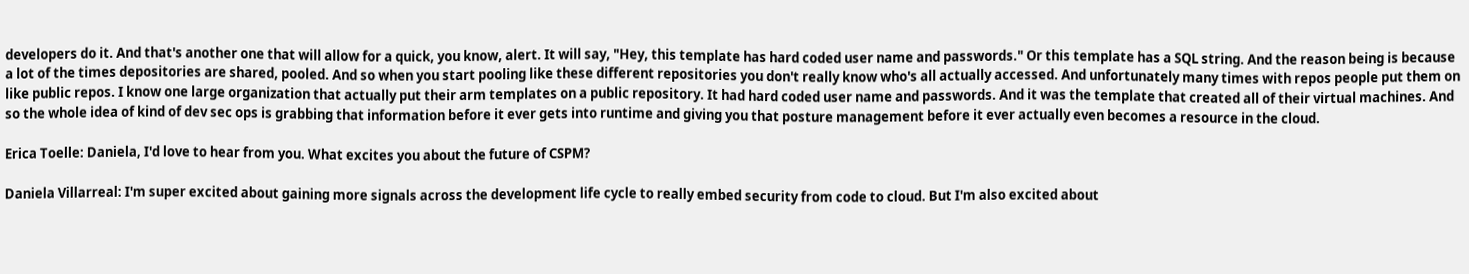developers do it. And that's another one that will allow for a quick, you know, alert. It will say, "Hey, this template has hard coded user name and passwords." Or this template has a SQL string. And the reason being is because a lot of the times depositories are shared, pooled. And so when you start pooling like these different repositories you don't really know who's all actually accessed. And unfortunately many times with repos people put them on like public repos. I know one large organization that actually put their arm templates on a public repository. It had hard coded user name and passwords. And it was the template that created all of their virtual machines. And so the whole idea of kind of dev sec ops is grabbing that information before it ever gets into runtime and giving you that posture management before it ever actually even becomes a resource in the cloud.

Erica Toelle: Daniela, I'd love to hear from you. What excites you about the future of CSPM?

Daniela Villarreal: I'm super excited about gaining more signals across the development life cycle to really embed security from code to cloud. But I'm also excited about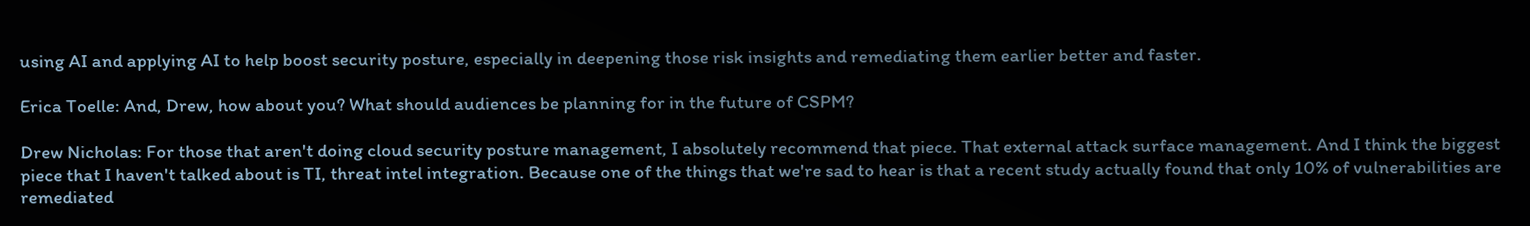using AI and applying AI to help boost security posture, especially in deepening those risk insights and remediating them earlier better and faster.

Erica Toelle: And, Drew, how about you? What should audiences be planning for in the future of CSPM?

Drew Nicholas: For those that aren't doing cloud security posture management, I absolutely recommend that piece. That external attack surface management. And I think the biggest piece that I haven't talked about is TI, threat intel integration. Because one of the things that we're sad to hear is that a recent study actually found that only 10% of vulnerabilities are remediated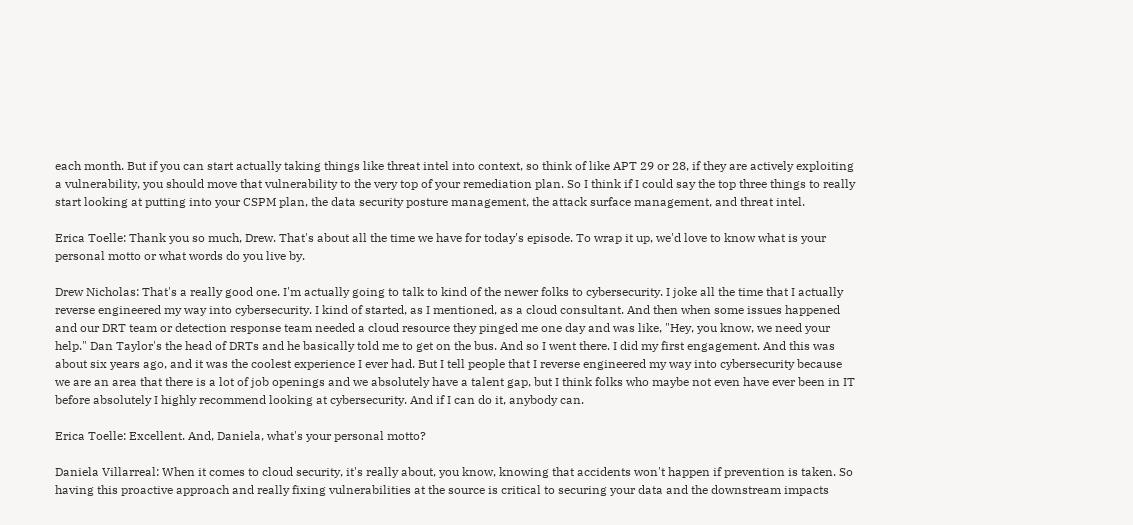each month. But if you can start actually taking things like threat intel into context, so think of like APT 29 or 28, if they are actively exploiting a vulnerability, you should move that vulnerability to the very top of your remediation plan. So I think if I could say the top three things to really start looking at putting into your CSPM plan, the data security posture management, the attack surface management, and threat intel.

Erica Toelle: Thank you so much, Drew. That's about all the time we have for today's episode. To wrap it up, we'd love to know what is your personal motto or what words do you live by.

Drew Nicholas: That's a really good one. I'm actually going to talk to kind of the newer folks to cybersecurity. I joke all the time that I actually reverse engineered my way into cybersecurity. I kind of started, as I mentioned, as a cloud consultant. And then when some issues happened and our DRT team or detection response team needed a cloud resource they pinged me one day and was like, "Hey, you know, we need your help." Dan Taylor's the head of DRTs and he basically told me to get on the bus. And so I went there. I did my first engagement. And this was about six years ago, and it was the coolest experience I ever had. But I tell people that I reverse engineered my way into cybersecurity because we are an area that there is a lot of job openings and we absolutely have a talent gap, but I think folks who maybe not even have ever been in IT before absolutely I highly recommend looking at cybersecurity. And if I can do it, anybody can.

Erica Toelle: Excellent. And, Daniela, what's your personal motto?

Daniela Villarreal: When it comes to cloud security, it's really about, you know, knowing that accidents won't happen if prevention is taken. So having this proactive approach and really fixing vulnerabilities at the source is critical to securing your data and the downstream impacts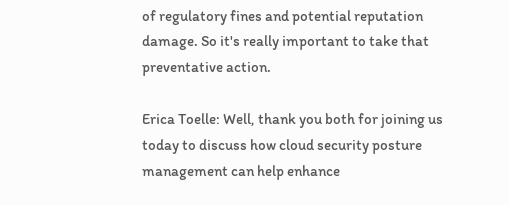of regulatory fines and potential reputation damage. So it's really important to take that preventative action.

Erica Toelle: Well, thank you both for joining us today to discuss how cloud security posture management can help enhance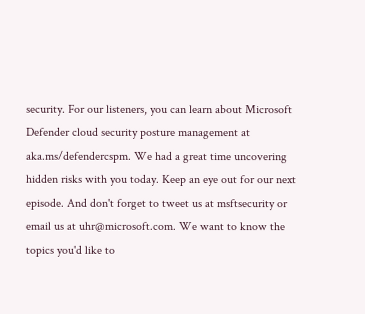security. For our listeners, you can learn about Microsoft Defender cloud security posture management at aka.ms/defendercspm. We had a great time uncovering hidden risks with you today. Keep an eye out for our next episode. And don't forget to tweet us at msftsecurity or email us at uhr@microsoft.com. We want to know the topics you'd like to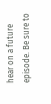hear on a future episode. Be sure to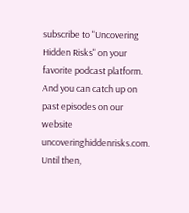subscribe to "Uncovering Hidden Risks" on your favorite podcast platform. And you can catch up on past episodes on our website uncoveringhiddenrisks.com. Until then,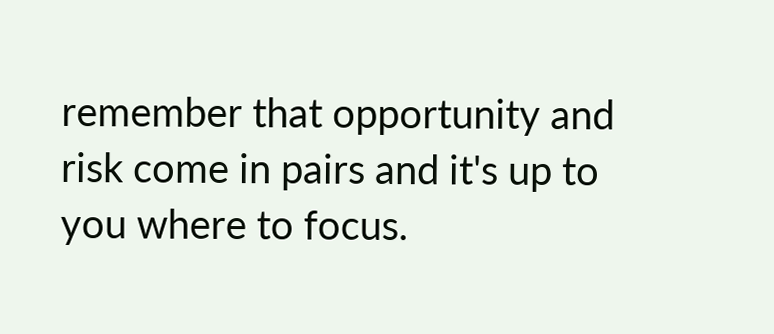remember that opportunity and risk come in pairs and it's up to you where to focus.